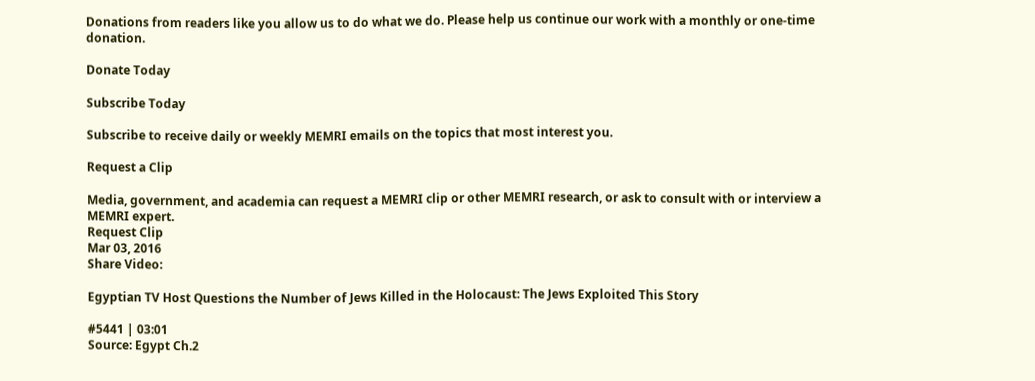Donations from readers like you allow us to do what we do. Please help us continue our work with a monthly or one-time donation.

Donate Today

Subscribe Today

Subscribe to receive daily or weekly MEMRI emails on the topics that most interest you.

Request a Clip

Media, government, and academia can request a MEMRI clip or other MEMRI research, or ask to consult with or interview a MEMRI expert.
Request Clip
Mar 03, 2016
Share Video:

Egyptian TV Host Questions the Number of Jews Killed in the Holocaust: The Jews Exploited This Story

#5441 | 03:01
Source: Egypt Ch.2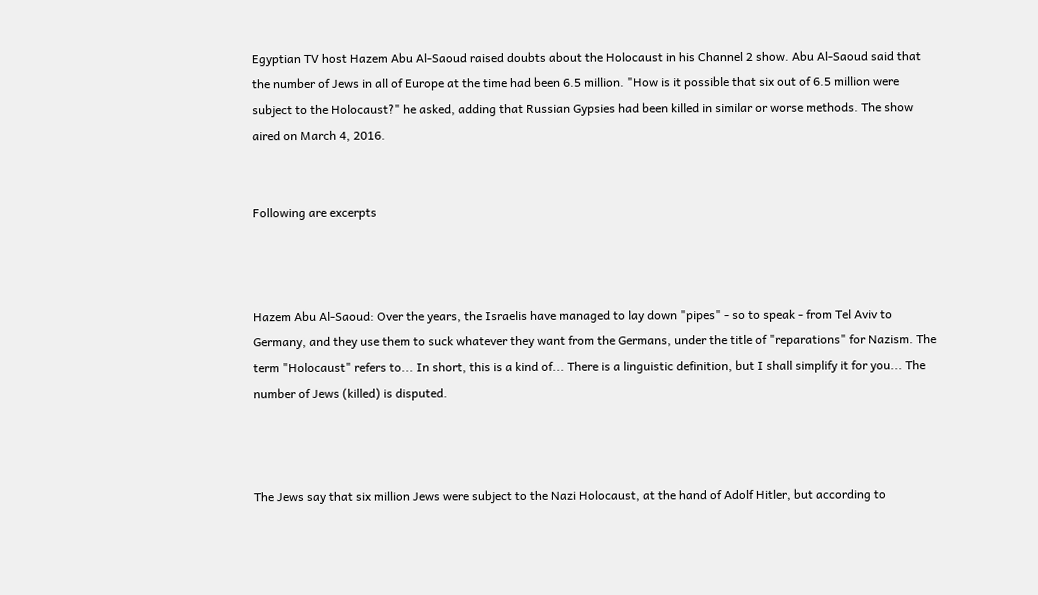Egyptian TV host Hazem Abu Al-Saoud raised doubts about the Holocaust in his Channel 2 show. Abu Al-Saoud said that the number of Jews in all of Europe at the time had been 6.5 million. "How is it possible that six out of 6.5 million were subject to the Holocaust?" he asked, adding that Russian Gypsies had been killed in similar or worse methods. The show aired on March 4, 2016.


Following are excerpts



Hazem Abu Al-Saoud: Over the years, the Israelis have managed to lay down "pipes" - so to speak - from Tel Aviv to Germany, and they use them to suck whatever they want from the Germans, under the title of "reparations" for Nazism. The term "Holocaust" refers to... In short, this is a kind of... There is a linguistic definition, but I shall simplify it for you... The number of Jews (killed) is disputed.



The Jews say that six million Jews were subject to the Nazi Holocaust, at the hand of Adolf Hitler, but according to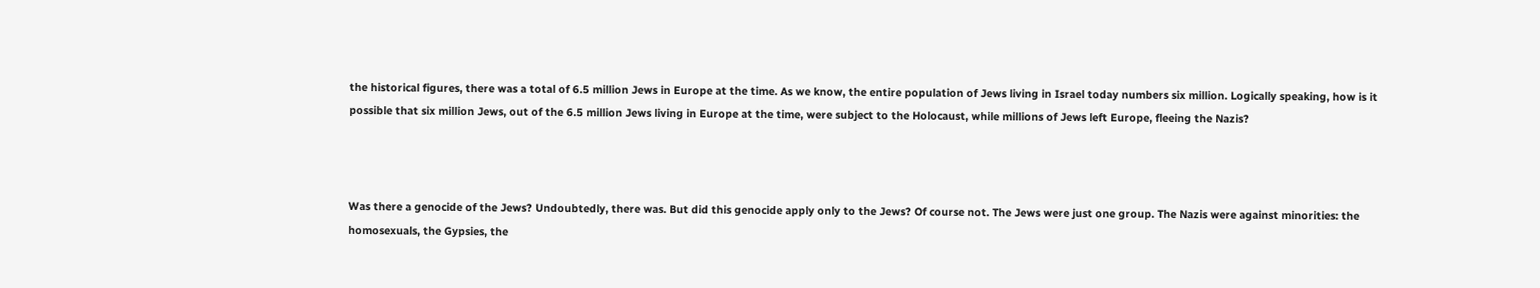the historical figures, there was a total of 6.5 million Jews in Europe at the time. As we know, the entire population of Jews living in Israel today numbers six million. Logically speaking, how is it possible that six million Jews, out of the 6.5 million Jews living in Europe at the time, were subject to the Holocaust, while millions of Jews left Europe, fleeing the Nazis?



Was there a genocide of the Jews? Undoubtedly, there was. But did this genocide apply only to the Jews? Of course not. The Jews were just one group. The Nazis were against minorities: the homosexuals, the Gypsies, the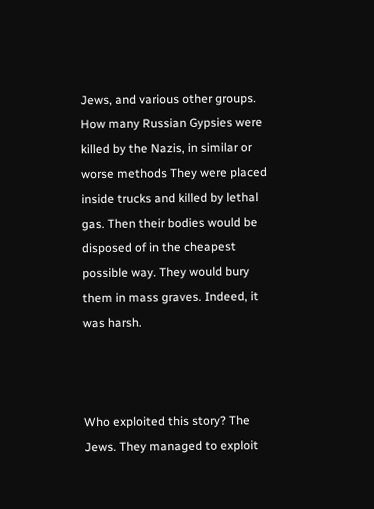Jews, and various other groups. How many Russian Gypsies were killed by the Nazis, in similar or worse methods They were placed inside trucks and killed by lethal gas. Then their bodies would be disposed of in the cheapest possible way. They would bury them in mass graves. Indeed, it was harsh.



Who exploited this story? The Jews. They managed to exploit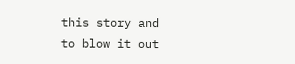this story and to blow it out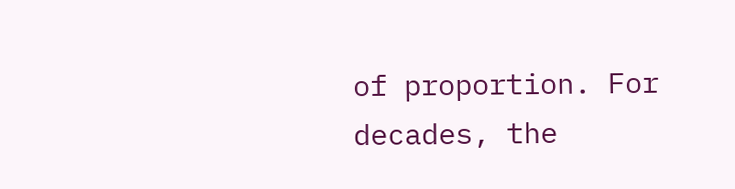of proportion. For decades, the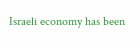Israeli economy has been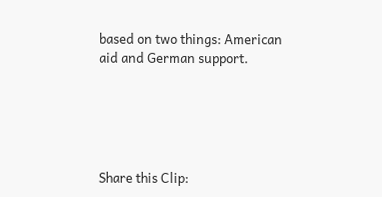based on two things: American aid and German support.





Share this Clip: